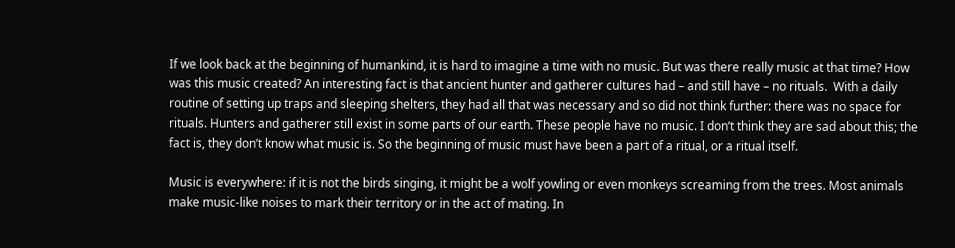If we look back at the beginning of humankind, it is hard to imagine a time with no music. But was there really music at that time? How was this music created? An interesting fact is that ancient hunter and gatherer cultures had – and still have – no rituals.  With a daily routine of setting up traps and sleeping shelters, they had all that was necessary and so did not think further: there was no space for rituals. Hunters and gatherer still exist in some parts of our earth. These people have no music. I don’t think they are sad about this; the fact is, they don’t know what music is. So the beginning of music must have been a part of a ritual, or a ritual itself.

Music is everywhere: if it is not the birds singing, it might be a wolf yowling or even monkeys screaming from the trees. Most animals make music-like noises to mark their territory or in the act of mating. In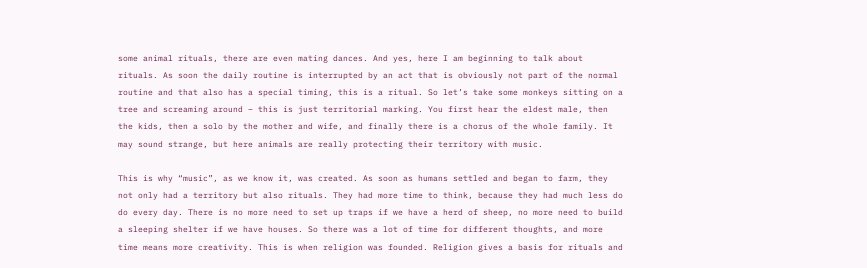some animal rituals, there are even mating dances. And yes, here I am beginning to talk about rituals. As soon the daily routine is interrupted by an act that is obviously not part of the normal routine and that also has a special timing, this is a ritual. So let’s take some monkeys sitting on a tree and screaming around – this is just territorial marking. You first hear the eldest male, then the kids, then a solo by the mother and wife, and finally there is a chorus of the whole family. It may sound strange, but here animals are really protecting their territory with music.

This is why “music”, as we know it, was created. As soon as humans settled and began to farm, they not only had a territory but also rituals. They had more time to think, because they had much less do do every day. There is no more need to set up traps if we have a herd of sheep, no more need to build a sleeping shelter if we have houses. So there was a lot of time for different thoughts, and more time means more creativity. This is when religion was founded. Religion gives a basis for rituals and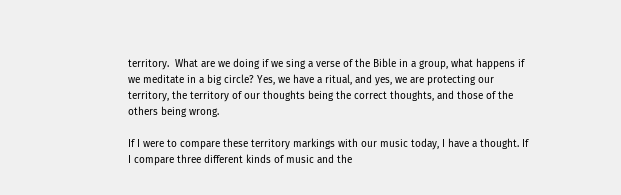territory.  What are we doing if we sing a verse of the Bible in a group, what happens if we meditate in a big circle? Yes, we have a ritual, and yes, we are protecting our territory, the territory of our thoughts being the correct thoughts, and those of the others being wrong.

If I were to compare these territory markings with our music today, I have a thought. If I compare three different kinds of music and the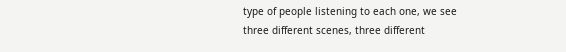type of people listening to each one, we see three different scenes, three different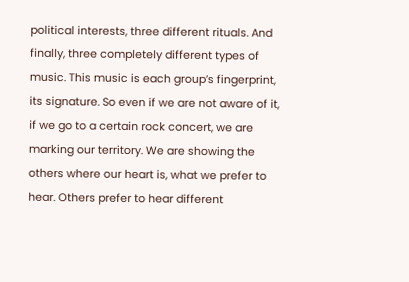political interests, three different rituals. And finally, three completely different types of music. This music is each group’s fingerprint, its signature. So even if we are not aware of it, if we go to a certain rock concert, we are marking our territory. We are showing the others where our heart is, what we prefer to hear. Others prefer to hear different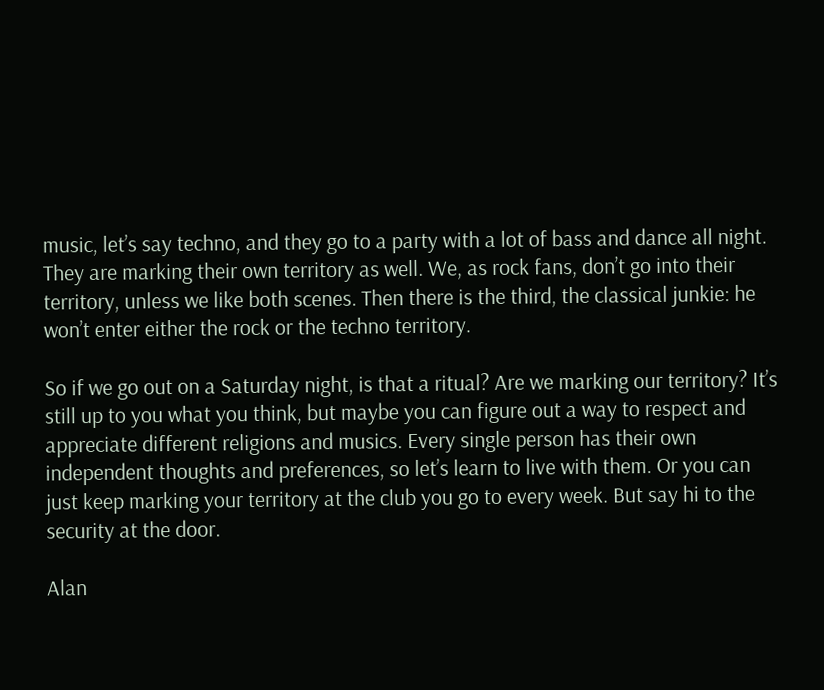music, let’s say techno, and they go to a party with a lot of bass and dance all night. They are marking their own territory as well. We, as rock fans, don’t go into their territory, unless we like both scenes. Then there is the third, the classical junkie: he won’t enter either the rock or the techno territory.

So if we go out on a Saturday night, is that a ritual? Are we marking our territory? It’s still up to you what you think, but maybe you can figure out a way to respect and appreciate different religions and musics. Every single person has their own independent thoughts and preferences, so let’s learn to live with them. Or you can just keep marking your territory at the club you go to every week. But say hi to the security at the door.

Alan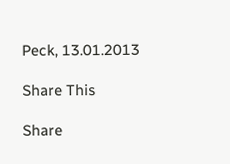Peck, 13.01.2013

Share This

Share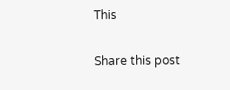This

Share this post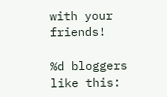with your friends!

%d bloggers like this: